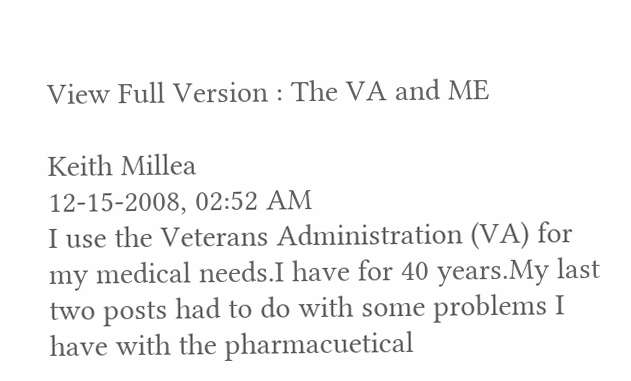View Full Version : The VA and ME

Keith Millea
12-15-2008, 02:52 AM
I use the Veterans Administration (VA) for my medical needs.I have for 40 years.My last two posts had to do with some problems I have with the pharmacuetical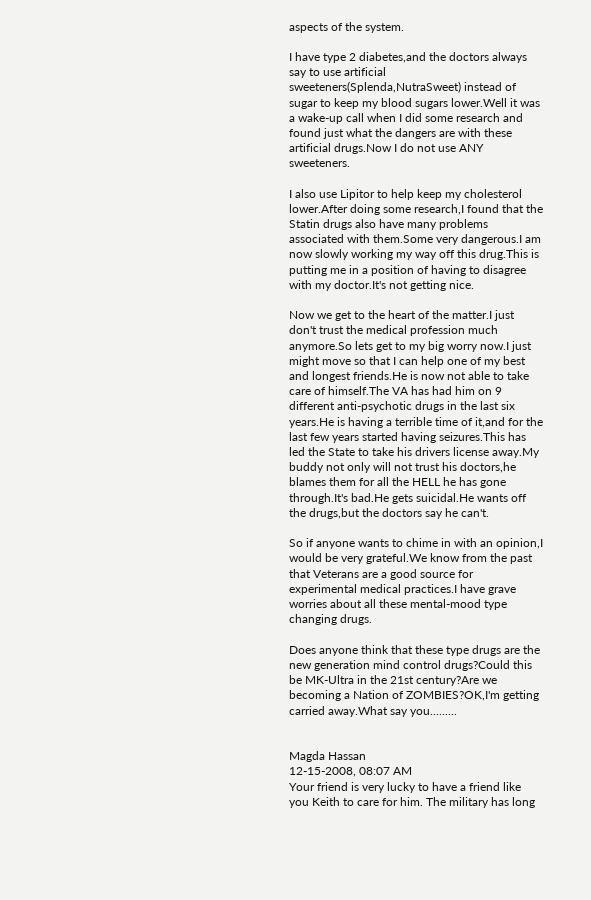aspects of the system.

I have type 2 diabetes,and the doctors always say to use artificial sweeteners(Splenda,NutraSweet) instead of sugar to keep my blood sugars lower.Well it was a wake-up call when I did some research and found just what the dangers are with these artificial drugs.Now I do not use ANY sweeteners.

I also use Lipitor to help keep my cholesterol lower.After doing some research,I found that the Statin drugs also have many problems associated with them.Some very dangerous.I am now slowly working my way off this drug.This is putting me in a position of having to disagree with my doctor.It's not getting nice.

Now we get to the heart of the matter.I just don't trust the medical profession much anymore.So lets get to my big worry now.I just might move so that I can help one of my best and longest friends.He is now not able to take care of himself.The VA has had him on 9 different anti-psychotic drugs in the last six years.He is having a terrible time of it,and for the last few years started having seizures.This has led the State to take his drivers license away.My buddy not only will not trust his doctors,he blames them for all the HELL he has gone through.It's bad.He gets suicidal.He wants off the drugs,but the doctors say he can't.

So if anyone wants to chime in with an opinion,I would be very grateful.We know from the past that Veterans are a good source for experimental medical practices.I have grave worries about all these mental-mood type changing drugs.

Does anyone think that these type drugs are the new generation mind control drugs?Could this be MK-Ultra in the 21st century?Are we becoming a Nation of ZOMBIES?OK,I'm getting carried away.What say you.........


Magda Hassan
12-15-2008, 08:07 AM
Your friend is very lucky to have a friend like you Keith to care for him. The military has long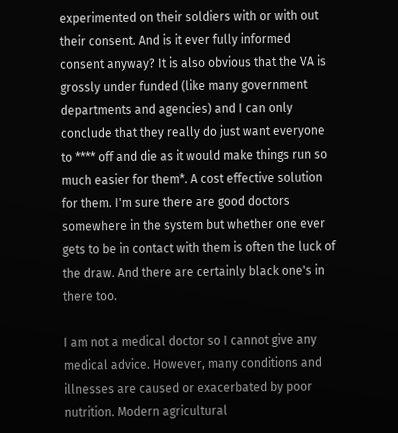experimented on their soldiers with or with out their consent. And is it ever fully informed consent anyway? It is also obvious that the VA is grossly under funded (like many government departments and agencies) and I can only conclude that they really do just want everyone to **** off and die as it would make things run so much easier for them*. A cost effective solution for them. I'm sure there are good doctors somewhere in the system but whether one ever gets to be in contact with them is often the luck of the draw. And there are certainly black one's in there too.

I am not a medical doctor so I cannot give any medical advice. However, many conditions and illnesses are caused or exacerbated by poor nutrition. Modern agricultural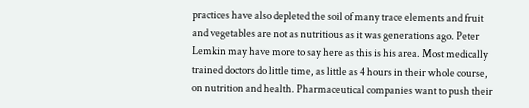practices have also depleted the soil of many trace elements and fruit and vegetables are not as nutritious as it was generations ago. Peter Lemkin may have more to say here as this is his area. Most medically trained doctors do little time, as little as 4 hours in their whole course, on nutrition and health. Pharmaceutical companies want to push their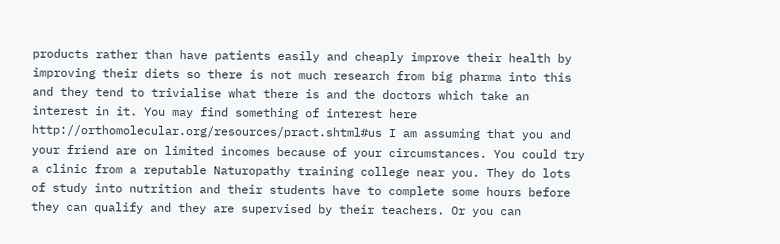products rather than have patients easily and cheaply improve their health by improving their diets so there is not much research from big pharma into this and they tend to trivialise what there is and the doctors which take an interest in it. You may find something of interest here http://orthomolecular.org/resources/pract.shtml#us I am assuming that you and your friend are on limited incomes because of your circumstances. You could try a clinic from a reputable Naturopathy training college near you. They do lots of study into nutrition and their students have to complete some hours before they can qualify and they are supervised by their teachers. Or you can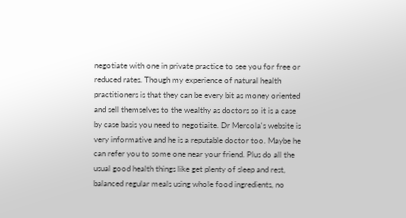negotiate with one in private practice to see you for free or reduced rates. Though my experience of natural health practitioners is that they can be every bit as money oriented and sell themselves to the wealthy as doctors so it is a case by case basis you need to negotiaite. Dr Mercola's website is very informative and he is a reputable doctor too. Maybe he can refer you to some one near your friend. Plus do all the usual good health things like get plenty of sleep and rest, balanced regular meals using whole food ingredients, no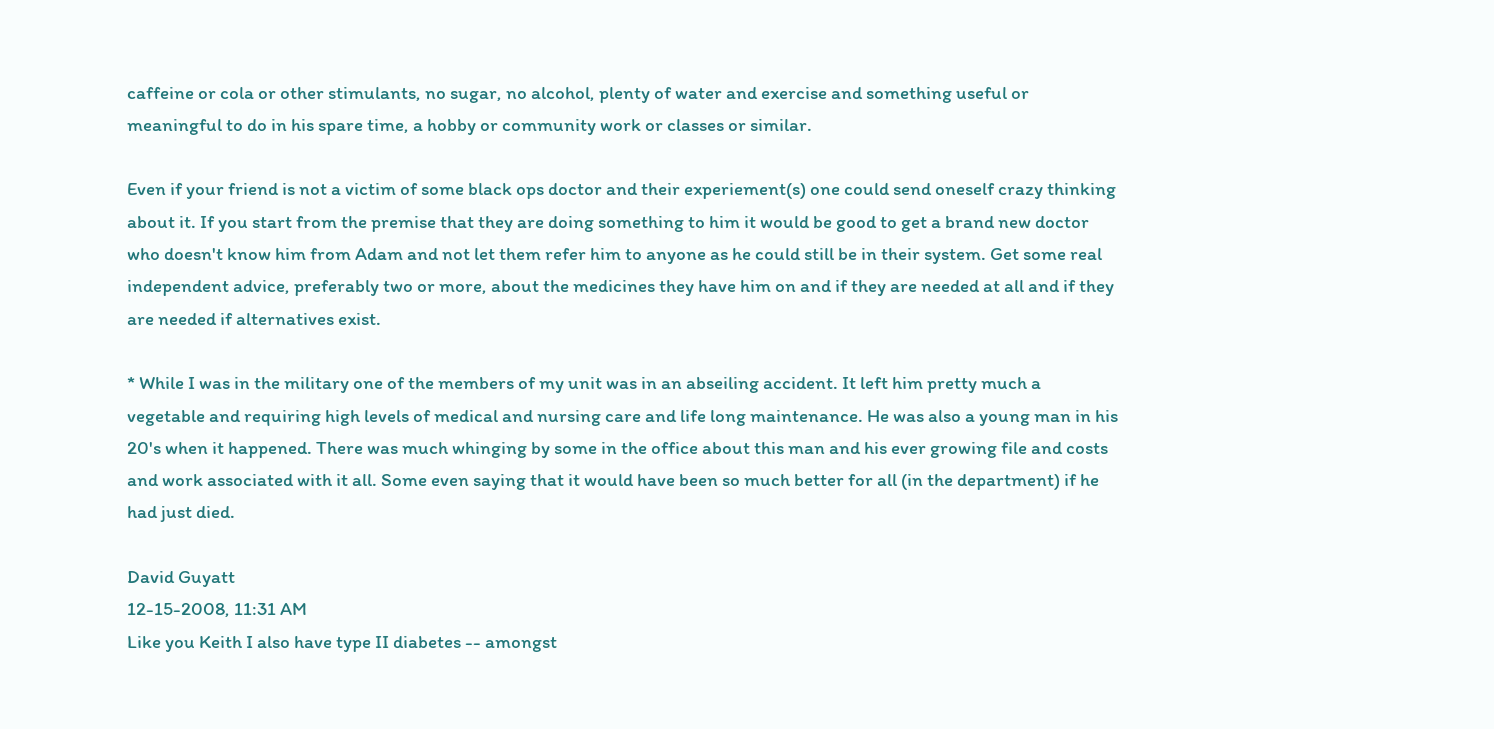caffeine or cola or other stimulants, no sugar, no alcohol, plenty of water and exercise and something useful or meaningful to do in his spare time, a hobby or community work or classes or similar.

Even if your friend is not a victim of some black ops doctor and their experiement(s) one could send oneself crazy thinking about it. If you start from the premise that they are doing something to him it would be good to get a brand new doctor who doesn't know him from Adam and not let them refer him to anyone as he could still be in their system. Get some real independent advice, preferably two or more, about the medicines they have him on and if they are needed at all and if they are needed if alternatives exist.

* While I was in the military one of the members of my unit was in an abseiling accident. It left him pretty much a vegetable and requiring high levels of medical and nursing care and life long maintenance. He was also a young man in his 20's when it happened. There was much whinging by some in the office about this man and his ever growing file and costs and work associated with it all. Some even saying that it would have been so much better for all (in the department) if he had just died.

David Guyatt
12-15-2008, 11:31 AM
Like you Keith I also have type II diabetes -- amongst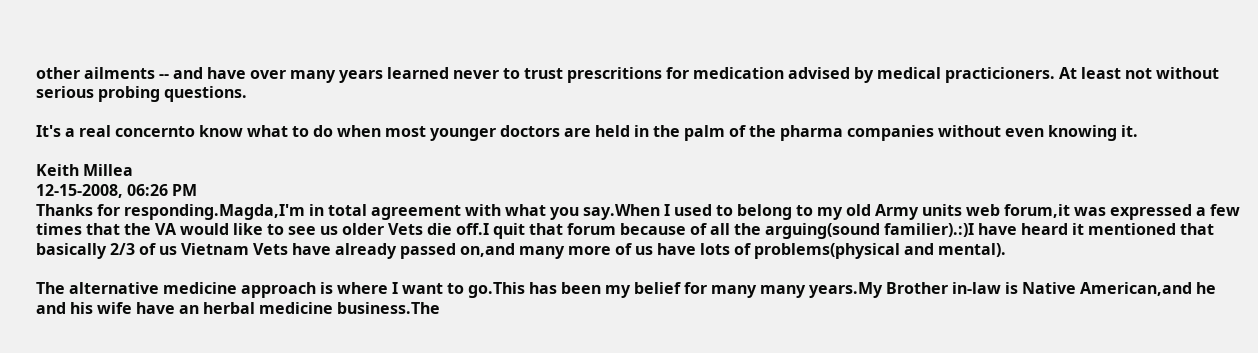other ailments -- and have over many years learned never to trust prescritions for medication advised by medical practicioners. At least not without serious probing questions.

It's a real concernto know what to do when most younger doctors are held in the palm of the pharma companies without even knowing it.

Keith Millea
12-15-2008, 06:26 PM
Thanks for responding.Magda,I'm in total agreement with what you say.When I used to belong to my old Army units web forum,it was expressed a few times that the VA would like to see us older Vets die off.I quit that forum because of all the arguing(sound familier).:)I have heard it mentioned that basically 2/3 of us Vietnam Vets have already passed on,and many more of us have lots of problems(physical and mental).

The alternative medicine approach is where I want to go.This has been my belief for many many years.My Brother in-law is Native American,and he and his wife have an herbal medicine business.The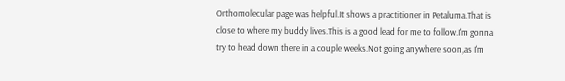Orthomolecular page was helpful.It shows a practitioner in Petaluma.That is close to where my buddy lives.This is a good lead for me to follow.I'm gonna try to head down there in a couple weeks.Not going anywhere soon,as I'm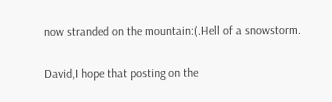now stranded on the mountain:(.Hell of a snowstorm.

David,I hope that posting on the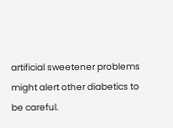artificial sweetener problems might alert other diabetics to be careful.